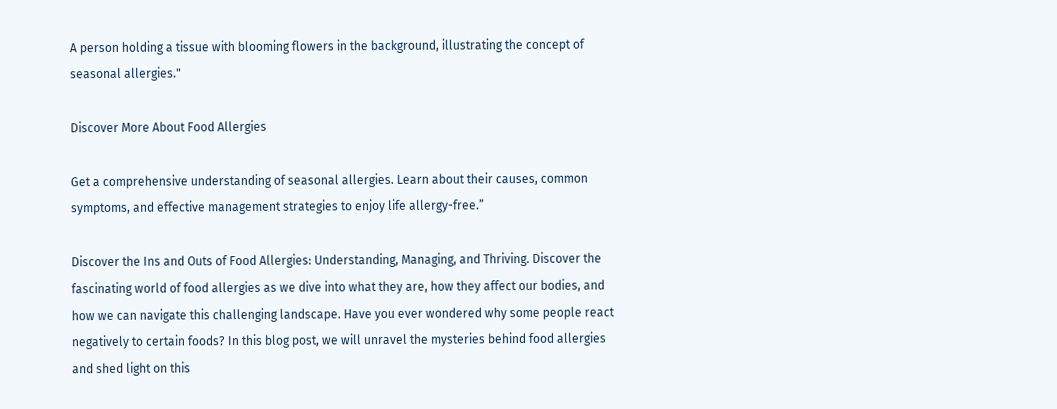A person holding a tissue with blooming flowers in the background, illustrating the concept of seasonal allergies."

Discover More About Food Allergies

Get a comprehensive understanding of seasonal allergies. Learn about their causes, common symptoms, and effective management strategies to enjoy life allergy-free.”

Discover the Ins and Outs of Food Allergies: Understanding, Managing, and Thriving. Discover the fascinating world of food allergies as we dive into what they are, how they affect our bodies, and how we can navigate this challenging landscape. Have you ever wondered why some people react negatively to certain foods? In this blog post, we will unravel the mysteries behind food allergies and shed light on this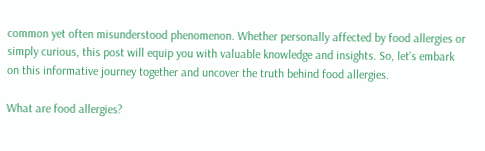common yet often misunderstood phenomenon. Whether personally affected by food allergies or simply curious, this post will equip you with valuable knowledge and insights. So, let’s embark on this informative journey together and uncover the truth behind food allergies.

What are food allergies?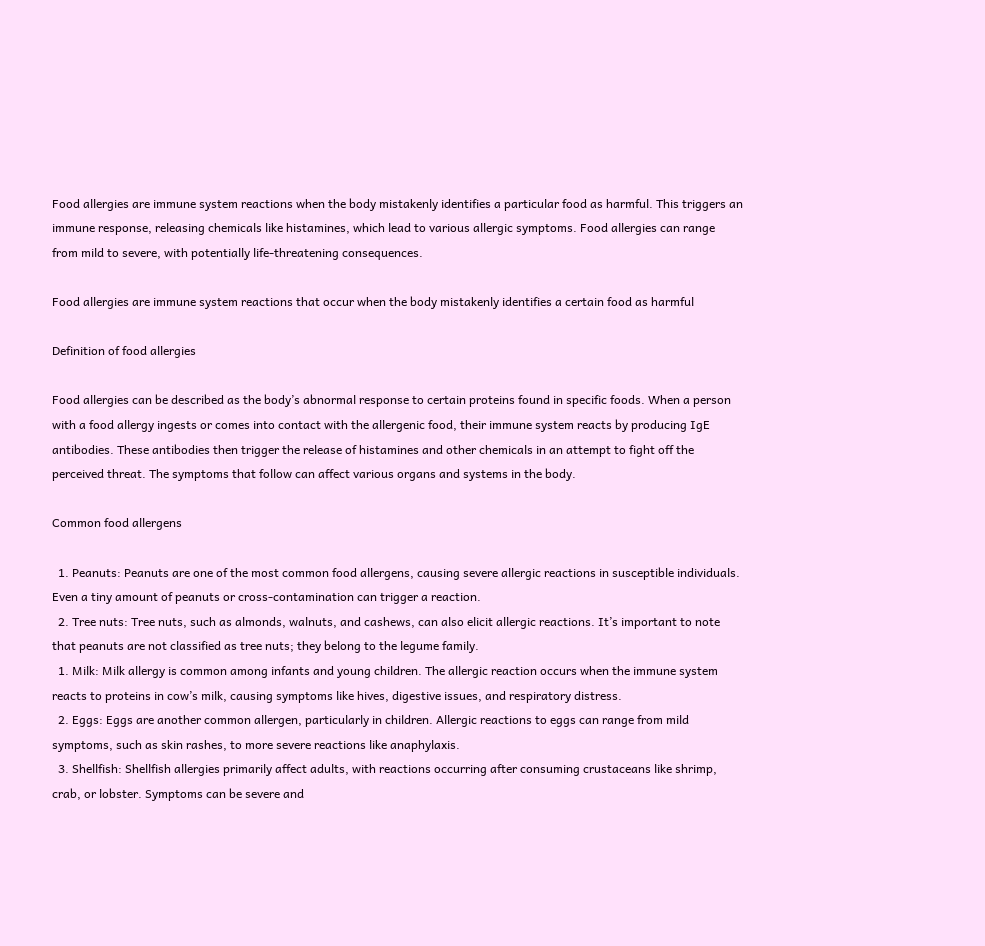Food allergies are immune system reactions when the body mistakenly identifies a particular food as harmful. This triggers an immune response, releasing chemicals like histamines, which lead to various allergic symptoms. Food allergies can range from mild to severe, with potentially life-threatening consequences.

Food allergies are immune system reactions that occur when the body mistakenly identifies a certain food as harmful

Definition of food allergies

Food allergies can be described as the body’s abnormal response to certain proteins found in specific foods. When a person with a food allergy ingests or comes into contact with the allergenic food, their immune system reacts by producing IgE antibodies. These antibodies then trigger the release of histamines and other chemicals in an attempt to fight off the perceived threat. The symptoms that follow can affect various organs and systems in the body.

Common food allergens

  1. Peanuts: Peanuts are one of the most common food allergens, causing severe allergic reactions in susceptible individuals. Even a tiny amount of peanuts or cross-contamination can trigger a reaction.
  2. Tree nuts: Tree nuts, such as almonds, walnuts, and cashews, can also elicit allergic reactions. It’s important to note that peanuts are not classified as tree nuts; they belong to the legume family.
  1. Milk: Milk allergy is common among infants and young children. The allergic reaction occurs when the immune system reacts to proteins in cow’s milk, causing symptoms like hives, digestive issues, and respiratory distress.
  2. Eggs: Eggs are another common allergen, particularly in children. Allergic reactions to eggs can range from mild symptoms, such as skin rashes, to more severe reactions like anaphylaxis.
  3. Shellfish: Shellfish allergies primarily affect adults, with reactions occurring after consuming crustaceans like shrimp, crab, or lobster. Symptoms can be severe and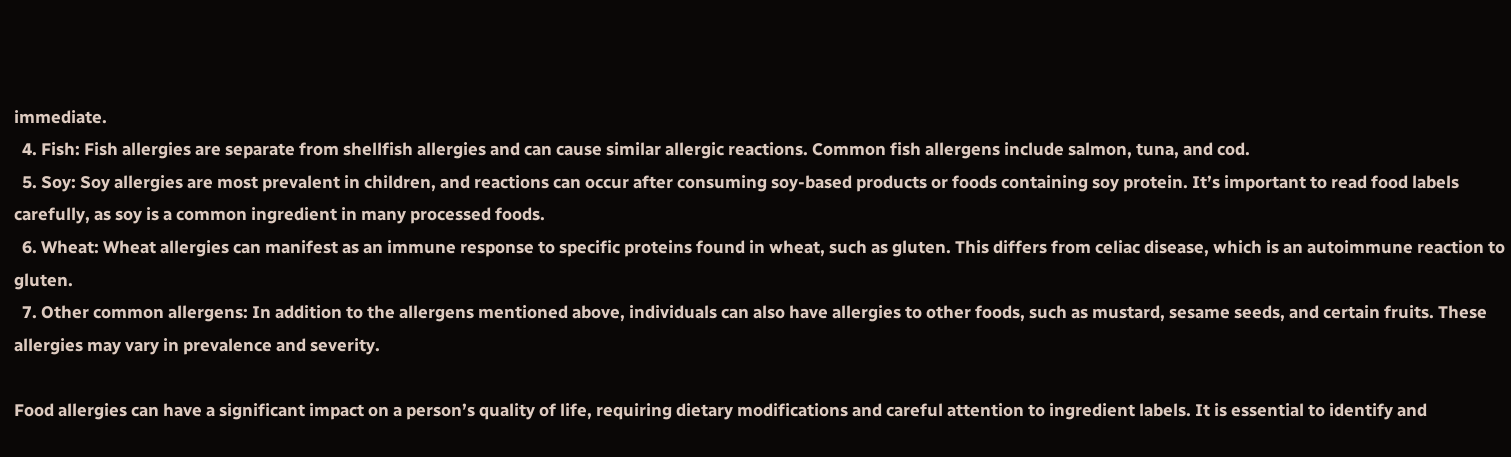immediate.
  4. Fish: Fish allergies are separate from shellfish allergies and can cause similar allergic reactions. Common fish allergens include salmon, tuna, and cod.
  5. Soy: Soy allergies are most prevalent in children, and reactions can occur after consuming soy-based products or foods containing soy protein. It’s important to read food labels carefully, as soy is a common ingredient in many processed foods.
  6. Wheat: Wheat allergies can manifest as an immune response to specific proteins found in wheat, such as gluten. This differs from celiac disease, which is an autoimmune reaction to gluten.
  7. Other common allergens: In addition to the allergens mentioned above, individuals can also have allergies to other foods, such as mustard, sesame seeds, and certain fruits. These allergies may vary in prevalence and severity.

Food allergies can have a significant impact on a person’s quality of life, requiring dietary modifications and careful attention to ingredient labels. It is essential to identify and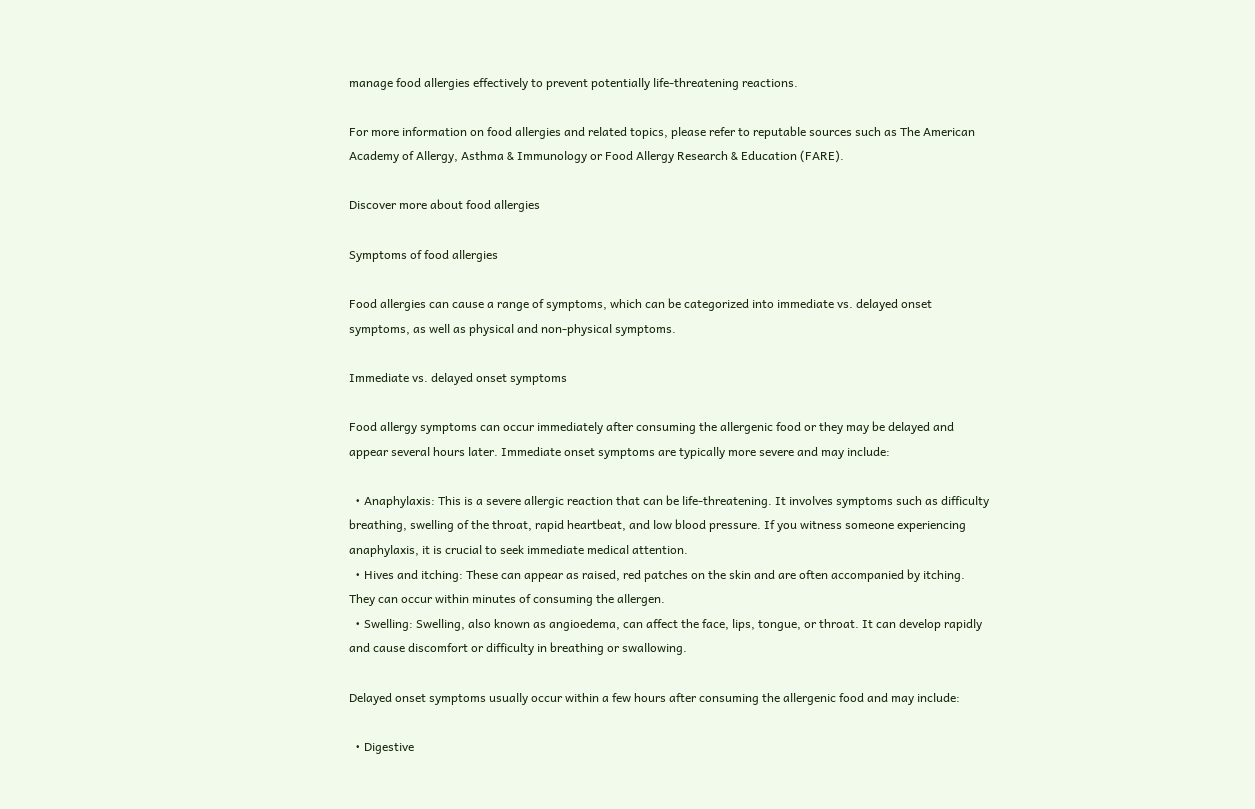manage food allergies effectively to prevent potentially life-threatening reactions.

For more information on food allergies and related topics, please refer to reputable sources such as The American Academy of Allergy, Asthma & Immunology or Food Allergy Research & Education (FARE).

Discover more about food allergies

Symptoms of food allergies

Food allergies can cause a range of symptoms, which can be categorized into immediate vs. delayed onset symptoms, as well as physical and non-physical symptoms.

Immediate vs. delayed onset symptoms

Food allergy symptoms can occur immediately after consuming the allergenic food or they may be delayed and appear several hours later. Immediate onset symptoms are typically more severe and may include:

  • Anaphylaxis: This is a severe allergic reaction that can be life-threatening. It involves symptoms such as difficulty breathing, swelling of the throat, rapid heartbeat, and low blood pressure. If you witness someone experiencing anaphylaxis, it is crucial to seek immediate medical attention.
  • Hives and itching: These can appear as raised, red patches on the skin and are often accompanied by itching. They can occur within minutes of consuming the allergen.
  • Swelling: Swelling, also known as angioedema, can affect the face, lips, tongue, or throat. It can develop rapidly and cause discomfort or difficulty in breathing or swallowing.

Delayed onset symptoms usually occur within a few hours after consuming the allergenic food and may include:

  • Digestive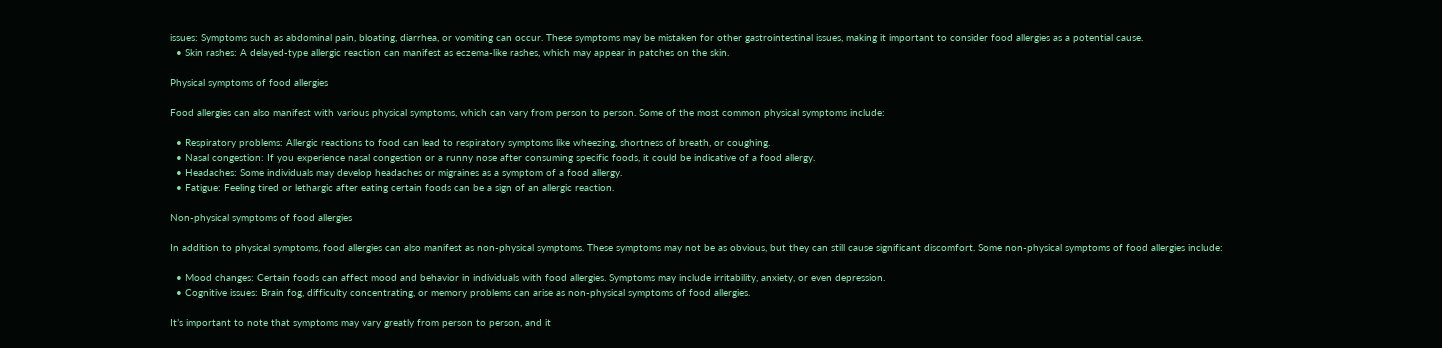issues: Symptoms such as abdominal pain, bloating, diarrhea, or vomiting can occur. These symptoms may be mistaken for other gastrointestinal issues, making it important to consider food allergies as a potential cause.
  • Skin rashes: A delayed-type allergic reaction can manifest as eczema-like rashes, which may appear in patches on the skin.

Physical symptoms of food allergies

Food allergies can also manifest with various physical symptoms, which can vary from person to person. Some of the most common physical symptoms include:

  • Respiratory problems: Allergic reactions to food can lead to respiratory symptoms like wheezing, shortness of breath, or coughing.
  • Nasal congestion: If you experience nasal congestion or a runny nose after consuming specific foods, it could be indicative of a food allergy.
  • Headaches: Some individuals may develop headaches or migraines as a symptom of a food allergy.
  • Fatigue: Feeling tired or lethargic after eating certain foods can be a sign of an allergic reaction.

Non-physical symptoms of food allergies

In addition to physical symptoms, food allergies can also manifest as non-physical symptoms. These symptoms may not be as obvious, but they can still cause significant discomfort. Some non-physical symptoms of food allergies include:

  • Mood changes: Certain foods can affect mood and behavior in individuals with food allergies. Symptoms may include irritability, anxiety, or even depression.
  • Cognitive issues: Brain fog, difficulty concentrating, or memory problems can arise as non-physical symptoms of food allergies.

It’s important to note that symptoms may vary greatly from person to person, and it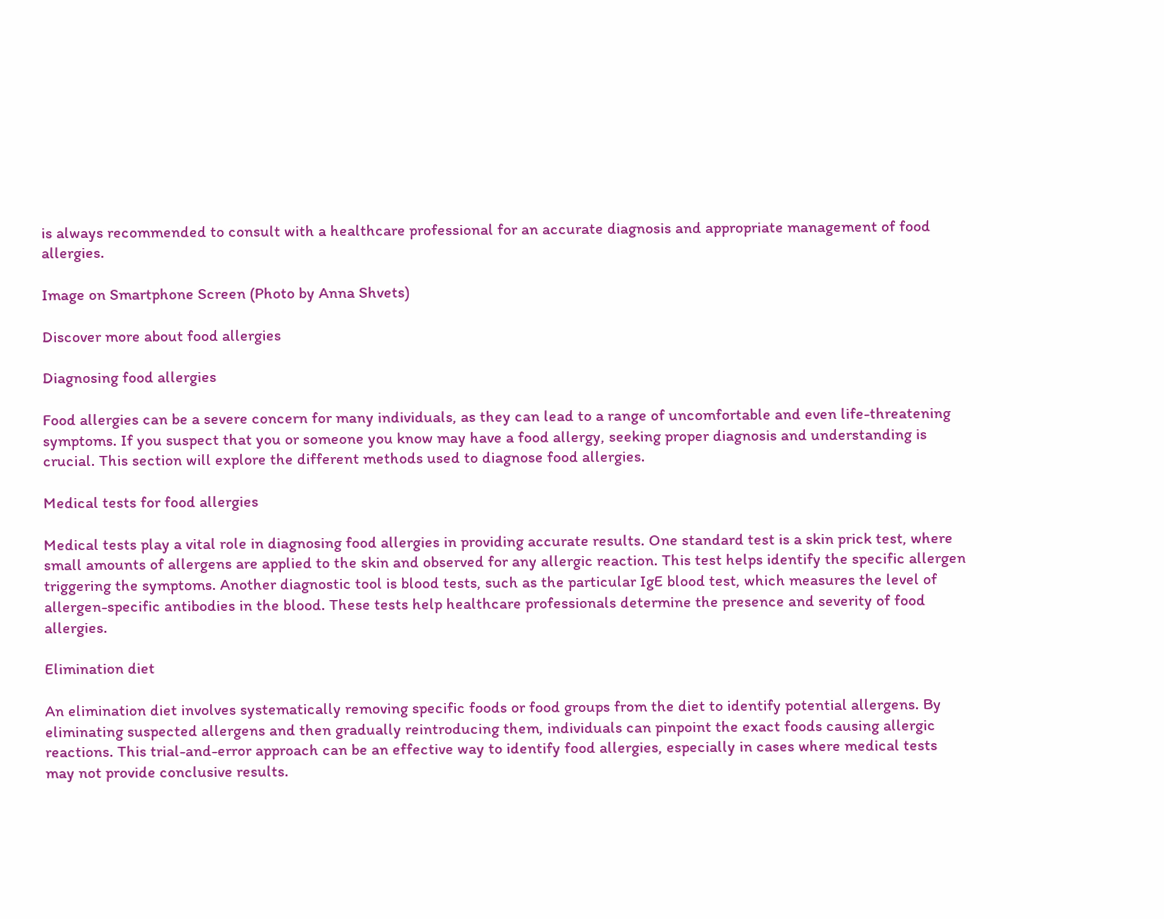is always recommended to consult with a healthcare professional for an accurate diagnosis and appropriate management of food allergies.

Image on Smartphone Screen (Photo by Anna Shvets)

Discover more about food allergies

Diagnosing food allergies

Food allergies can be a severe concern for many individuals, as they can lead to a range of uncomfortable and even life-threatening symptoms. If you suspect that you or someone you know may have a food allergy, seeking proper diagnosis and understanding is crucial. This section will explore the different methods used to diagnose food allergies.

Medical tests for food allergies

Medical tests play a vital role in diagnosing food allergies in providing accurate results. One standard test is a skin prick test, where small amounts of allergens are applied to the skin and observed for any allergic reaction. This test helps identify the specific allergen triggering the symptoms. Another diagnostic tool is blood tests, such as the particular IgE blood test, which measures the level of allergen-specific antibodies in the blood. These tests help healthcare professionals determine the presence and severity of food allergies.

Elimination diet

An elimination diet involves systematically removing specific foods or food groups from the diet to identify potential allergens. By eliminating suspected allergens and then gradually reintroducing them, individuals can pinpoint the exact foods causing allergic reactions. This trial-and-error approach can be an effective way to identify food allergies, especially in cases where medical tests may not provide conclusive results.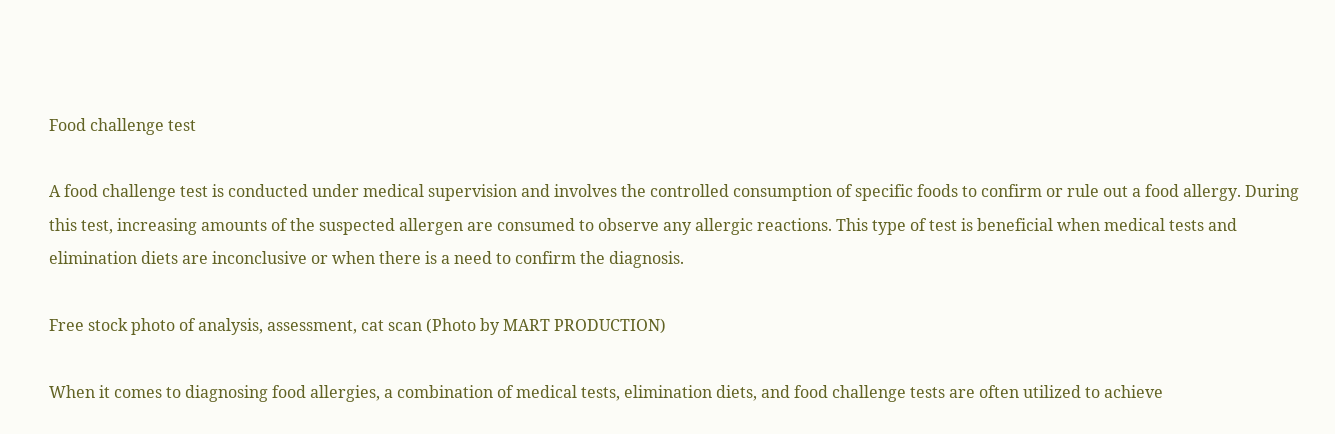Food challenge test

A food challenge test is conducted under medical supervision and involves the controlled consumption of specific foods to confirm or rule out a food allergy. During this test, increasing amounts of the suspected allergen are consumed to observe any allergic reactions. This type of test is beneficial when medical tests and elimination diets are inconclusive or when there is a need to confirm the diagnosis.

Free stock photo of analysis, assessment, cat scan (Photo by MART PRODUCTION)

When it comes to diagnosing food allergies, a combination of medical tests, elimination diets, and food challenge tests are often utilized to achieve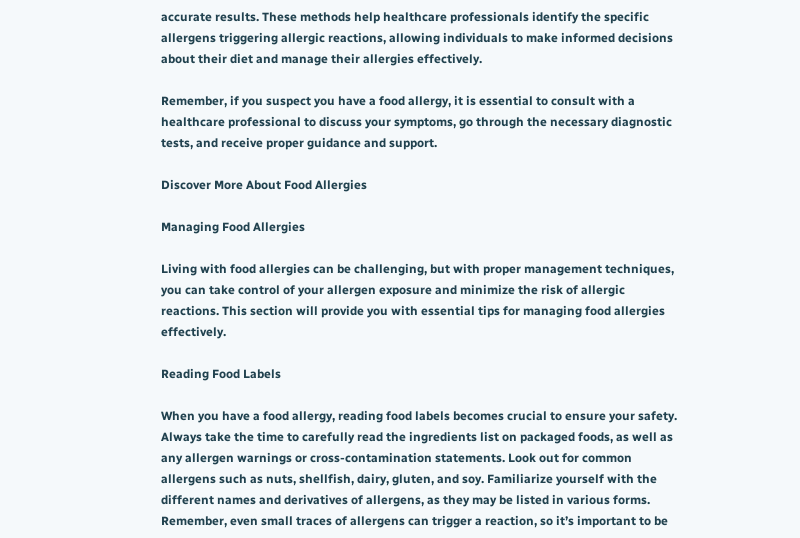accurate results. These methods help healthcare professionals identify the specific allergens triggering allergic reactions, allowing individuals to make informed decisions about their diet and manage their allergies effectively.

Remember, if you suspect you have a food allergy, it is essential to consult with a healthcare professional to discuss your symptoms, go through the necessary diagnostic tests, and receive proper guidance and support.

Discover More About Food Allergies

Managing Food Allergies

Living with food allergies can be challenging, but with proper management techniques, you can take control of your allergen exposure and minimize the risk of allergic reactions. This section will provide you with essential tips for managing food allergies effectively.

Reading Food Labels

When you have a food allergy, reading food labels becomes crucial to ensure your safety. Always take the time to carefully read the ingredients list on packaged foods, as well as any allergen warnings or cross-contamination statements. Look out for common allergens such as nuts, shellfish, dairy, gluten, and soy. Familiarize yourself with the different names and derivatives of allergens, as they may be listed in various forms. Remember, even small traces of allergens can trigger a reaction, so it’s important to be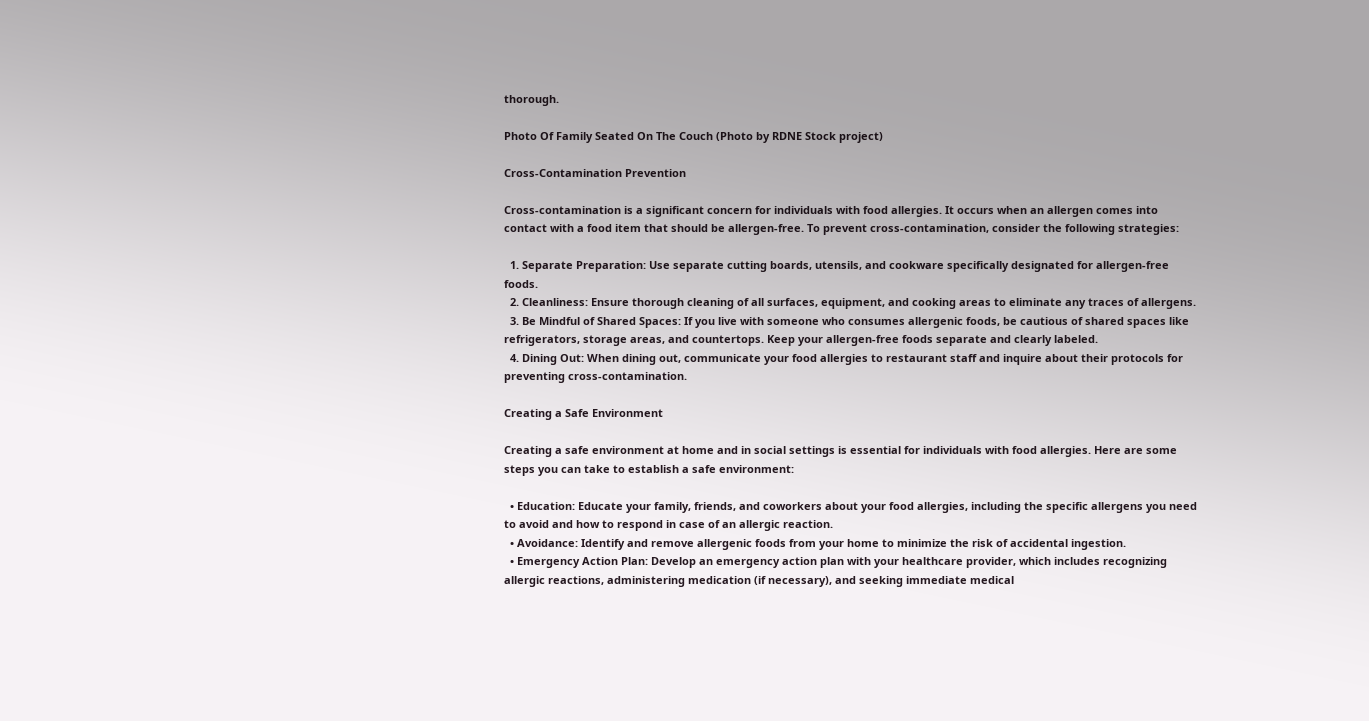thorough.

Photo Of Family Seated On The Couch (Photo by RDNE Stock project)

Cross-Contamination Prevention

Cross-contamination is a significant concern for individuals with food allergies. It occurs when an allergen comes into contact with a food item that should be allergen-free. To prevent cross-contamination, consider the following strategies:

  1. Separate Preparation: Use separate cutting boards, utensils, and cookware specifically designated for allergen-free foods.
  2. Cleanliness: Ensure thorough cleaning of all surfaces, equipment, and cooking areas to eliminate any traces of allergens.
  3. Be Mindful of Shared Spaces: If you live with someone who consumes allergenic foods, be cautious of shared spaces like refrigerators, storage areas, and countertops. Keep your allergen-free foods separate and clearly labeled.
  4. Dining Out: When dining out, communicate your food allergies to restaurant staff and inquire about their protocols for preventing cross-contamination.

Creating a Safe Environment

Creating a safe environment at home and in social settings is essential for individuals with food allergies. Here are some steps you can take to establish a safe environment:

  • Education: Educate your family, friends, and coworkers about your food allergies, including the specific allergens you need to avoid and how to respond in case of an allergic reaction.
  • Avoidance: Identify and remove allergenic foods from your home to minimize the risk of accidental ingestion.
  • Emergency Action Plan: Develop an emergency action plan with your healthcare provider, which includes recognizing allergic reactions, administering medication (if necessary), and seeking immediate medical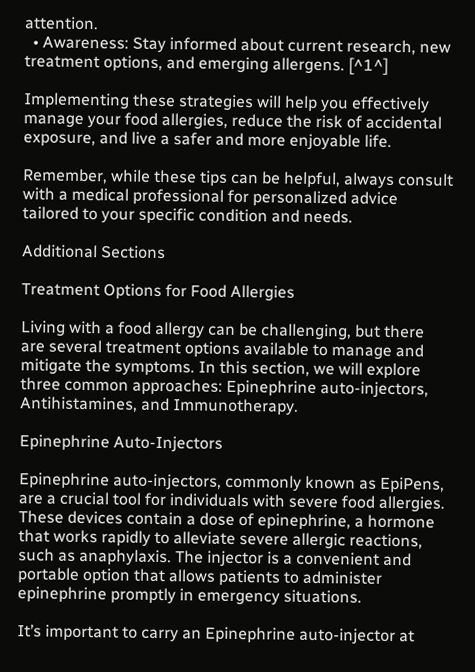attention.
  • Awareness: Stay informed about current research, new treatment options, and emerging allergens. [^1^]

Implementing these strategies will help you effectively manage your food allergies, reduce the risk of accidental exposure, and live a safer and more enjoyable life.

Remember, while these tips can be helpful, always consult with a medical professional for personalized advice tailored to your specific condition and needs.

Additional Sections

Treatment Options for Food Allergies

Living with a food allergy can be challenging, but there are several treatment options available to manage and mitigate the symptoms. In this section, we will explore three common approaches: Epinephrine auto-injectors, Antihistamines, and Immunotherapy.

Epinephrine Auto-Injectors

Epinephrine auto-injectors, commonly known as EpiPens, are a crucial tool for individuals with severe food allergies. These devices contain a dose of epinephrine, a hormone that works rapidly to alleviate severe allergic reactions, such as anaphylaxis. The injector is a convenient and portable option that allows patients to administer epinephrine promptly in emergency situations.

It’s important to carry an Epinephrine auto-injector at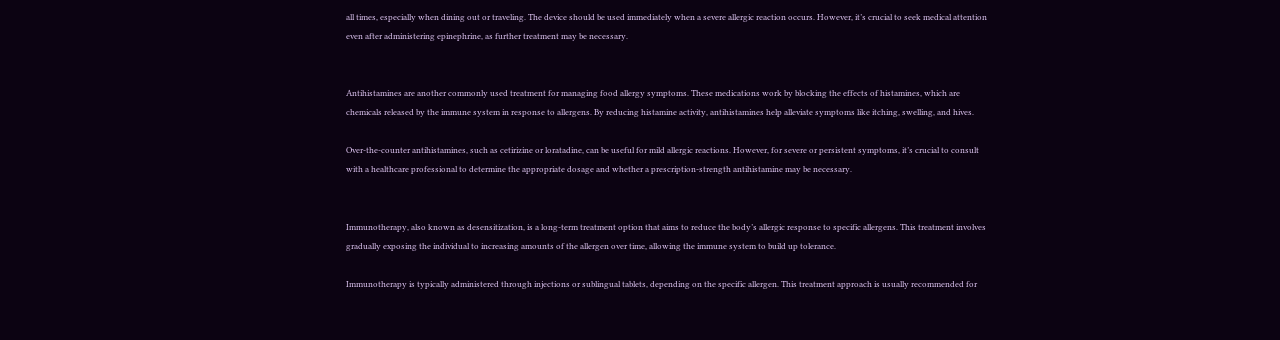all times, especially when dining out or traveling. The device should be used immediately when a severe allergic reaction occurs. However, it’s crucial to seek medical attention even after administering epinephrine, as further treatment may be necessary.


Antihistamines are another commonly used treatment for managing food allergy symptoms. These medications work by blocking the effects of histamines, which are chemicals released by the immune system in response to allergens. By reducing histamine activity, antihistamines help alleviate symptoms like itching, swelling, and hives.

Over-the-counter antihistamines, such as cetirizine or loratadine, can be useful for mild allergic reactions. However, for severe or persistent symptoms, it’s crucial to consult with a healthcare professional to determine the appropriate dosage and whether a prescription-strength antihistamine may be necessary.


Immunotherapy, also known as desensitization, is a long-term treatment option that aims to reduce the body’s allergic response to specific allergens. This treatment involves gradually exposing the individual to increasing amounts of the allergen over time, allowing the immune system to build up tolerance.

Immunotherapy is typically administered through injections or sublingual tablets, depending on the specific allergen. This treatment approach is usually recommended for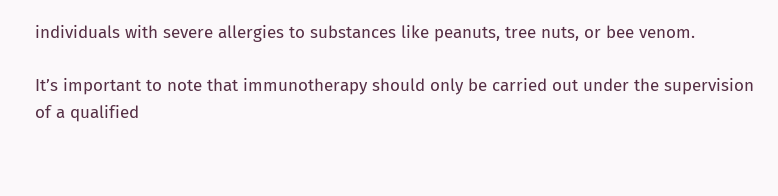individuals with severe allergies to substances like peanuts, tree nuts, or bee venom.

It’s important to note that immunotherapy should only be carried out under the supervision of a qualified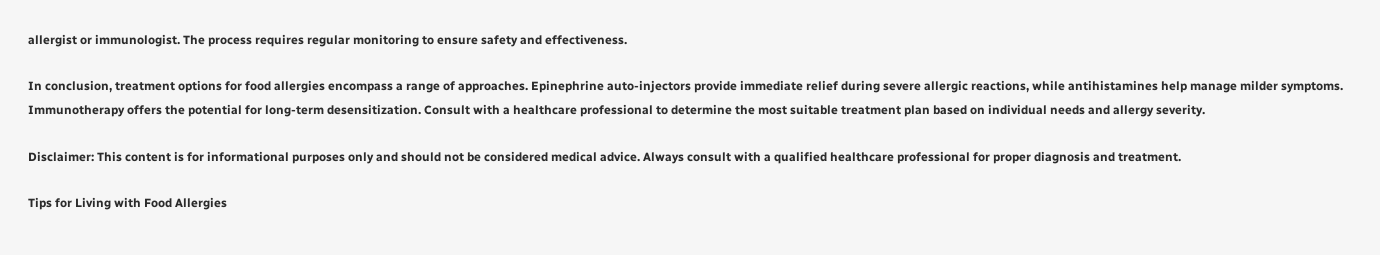allergist or immunologist. The process requires regular monitoring to ensure safety and effectiveness.

In conclusion, treatment options for food allergies encompass a range of approaches. Epinephrine auto-injectors provide immediate relief during severe allergic reactions, while antihistamines help manage milder symptoms. Immunotherapy offers the potential for long-term desensitization. Consult with a healthcare professional to determine the most suitable treatment plan based on individual needs and allergy severity.

Disclaimer: This content is for informational purposes only and should not be considered medical advice. Always consult with a qualified healthcare professional for proper diagnosis and treatment.

Tips for Living with Food Allergies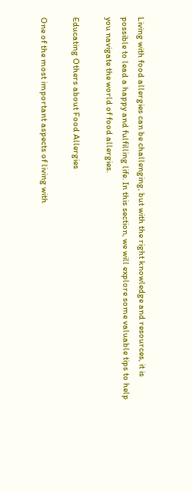Living with food allergies can be challenging, but with the right knowledge and resources, it is possible to lead a happy and fulfilling life. In this section, we will explore some valuable tips to help you navigate the world of food allergies.

Educating Others about Food Allergies

One of the most important aspects of living with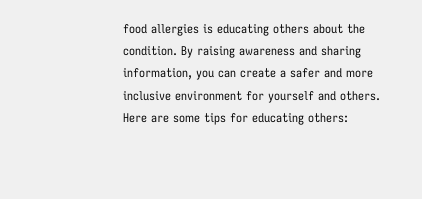food allergies is educating others about the condition. By raising awareness and sharing information, you can create a safer and more inclusive environment for yourself and others. Here are some tips for educating others: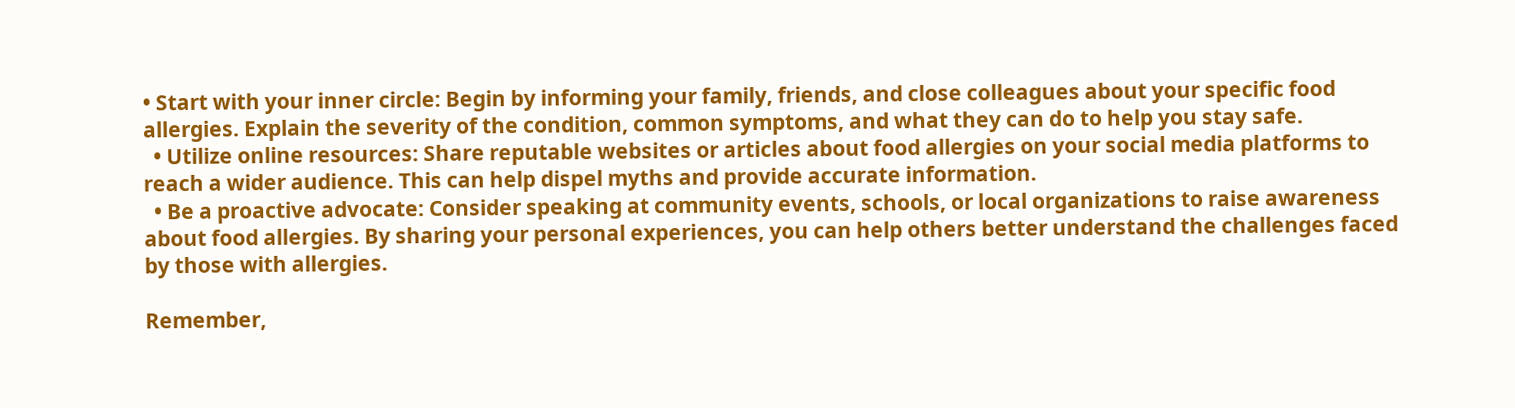• Start with your inner circle: Begin by informing your family, friends, and close colleagues about your specific food allergies. Explain the severity of the condition, common symptoms, and what they can do to help you stay safe.
  • Utilize online resources: Share reputable websites or articles about food allergies on your social media platforms to reach a wider audience. This can help dispel myths and provide accurate information.
  • Be a proactive advocate: Consider speaking at community events, schools, or local organizations to raise awareness about food allergies. By sharing your personal experiences, you can help others better understand the challenges faced by those with allergies.

Remember,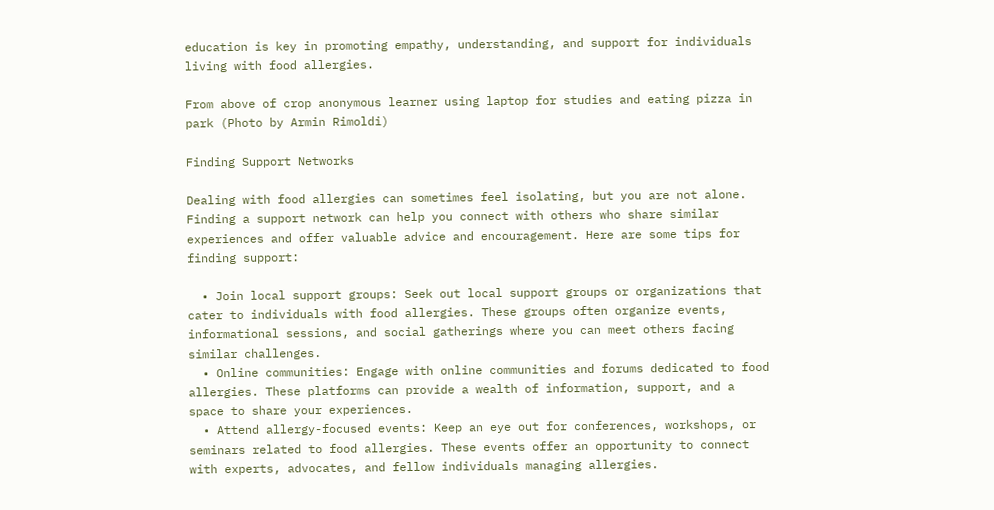education is key in promoting empathy, understanding, and support for individuals living with food allergies.

From above of crop anonymous learner using laptop for studies and eating pizza in park (Photo by Armin Rimoldi)

Finding Support Networks

Dealing with food allergies can sometimes feel isolating, but you are not alone. Finding a support network can help you connect with others who share similar experiences and offer valuable advice and encouragement. Here are some tips for finding support:

  • Join local support groups: Seek out local support groups or organizations that cater to individuals with food allergies. These groups often organize events, informational sessions, and social gatherings where you can meet others facing similar challenges.
  • Online communities: Engage with online communities and forums dedicated to food allergies. These platforms can provide a wealth of information, support, and a space to share your experiences.
  • Attend allergy-focused events: Keep an eye out for conferences, workshops, or seminars related to food allergies. These events offer an opportunity to connect with experts, advocates, and fellow individuals managing allergies.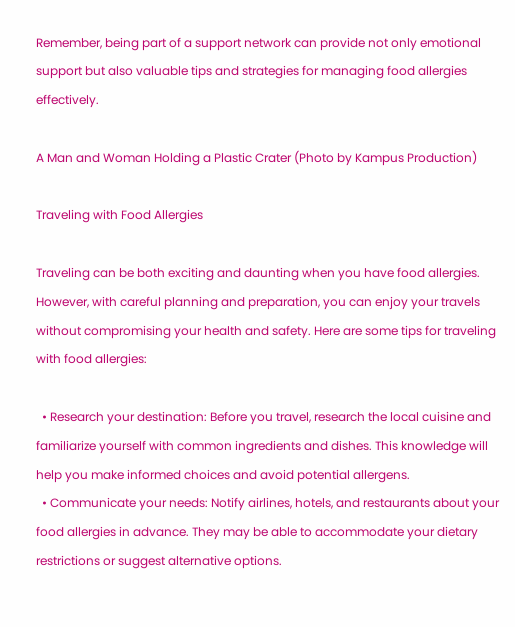Remember, being part of a support network can provide not only emotional support but also valuable tips and strategies for managing food allergies effectively.

A Man and Woman Holding a Plastic Crater (Photo by Kampus Production)

Traveling with Food Allergies

Traveling can be both exciting and daunting when you have food allergies. However, with careful planning and preparation, you can enjoy your travels without compromising your health and safety. Here are some tips for traveling with food allergies:

  • Research your destination: Before you travel, research the local cuisine and familiarize yourself with common ingredients and dishes. This knowledge will help you make informed choices and avoid potential allergens.
  • Communicate your needs: Notify airlines, hotels, and restaurants about your food allergies in advance. They may be able to accommodate your dietary restrictions or suggest alternative options.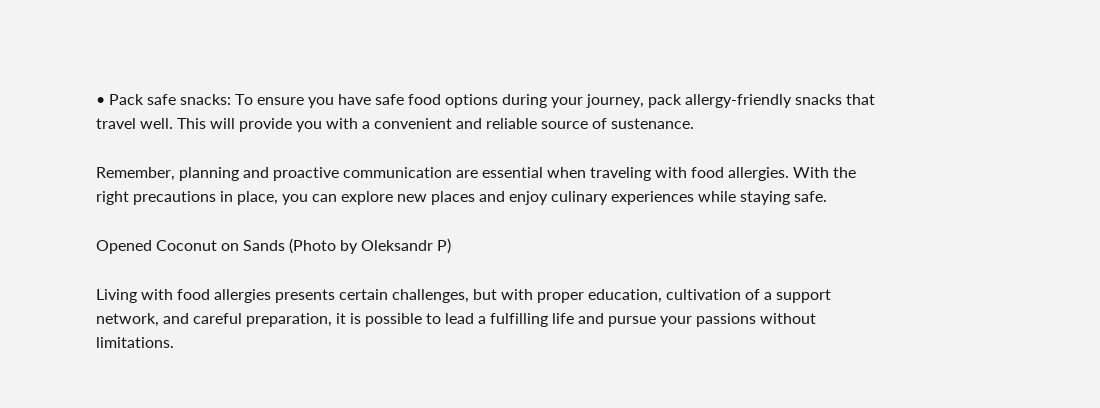• Pack safe snacks: To ensure you have safe food options during your journey, pack allergy-friendly snacks that travel well. This will provide you with a convenient and reliable source of sustenance.

Remember, planning and proactive communication are essential when traveling with food allergies. With the right precautions in place, you can explore new places and enjoy culinary experiences while staying safe.

Opened Coconut on Sands (Photo by Oleksandr P)

Living with food allergies presents certain challenges, but with proper education, cultivation of a support network, and careful preparation, it is possible to lead a fulfilling life and pursue your passions without limitations.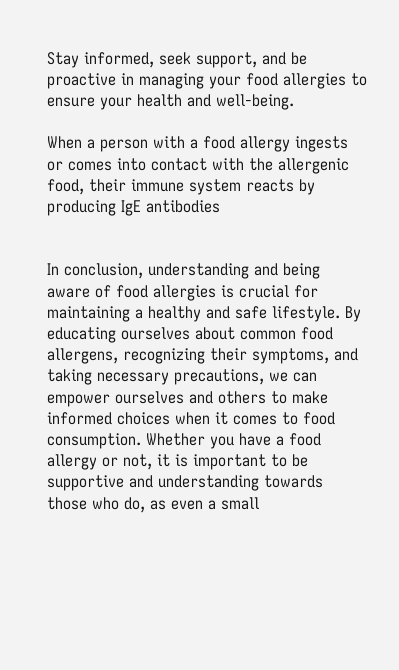Stay informed, seek support, and be proactive in managing your food allergies to ensure your health and well-being.

When a person with a food allergy ingests or comes into contact with the allergenic food, their immune system reacts by producing IgE antibodies


In conclusion, understanding and being aware of food allergies is crucial for maintaining a healthy and safe lifestyle. By educating ourselves about common food allergens, recognizing their symptoms, and taking necessary precautions, we can empower ourselves and others to make informed choices when it comes to food consumption. Whether you have a food allergy or not, it is important to be supportive and understanding towards those who do, as even a small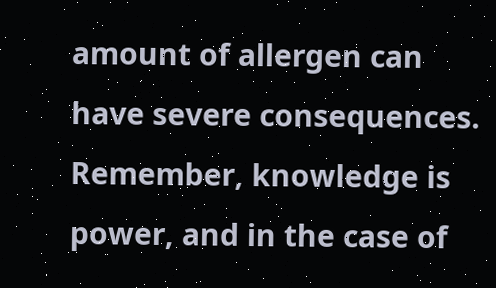amount of allergen can have severe consequences. Remember, knowledge is power, and in the case of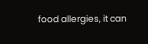food allergies, it can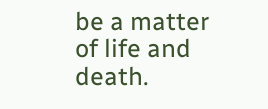be a matter of life and death.